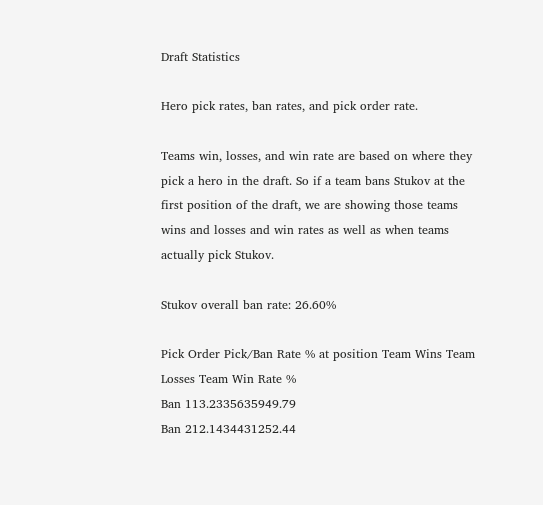Draft Statistics

Hero pick rates, ban rates, and pick order rate.

Teams win, losses, and win rate are based on where they pick a hero in the draft. So if a team bans Stukov at the first position of the draft, we are showing those teams wins and losses and win rates as well as when teams actually pick Stukov.

Stukov overall ban rate: 26.60%

Pick Order Pick/Ban Rate % at position Team Wins Team Losses Team Win Rate %
Ban 113.2335635949.79
Ban 212.1434431252.44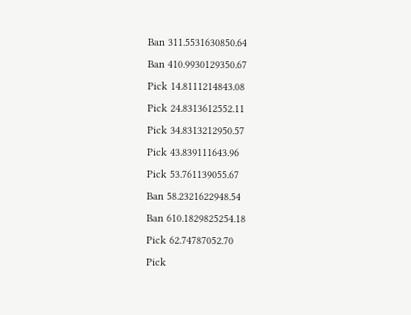Ban 311.5531630850.64
Ban 410.9930129350.67
Pick 14.8111214843.08
Pick 24.8313612552.11
Pick 34.8313212950.57
Pick 43.839111643.96
Pick 53.761139055.67
Ban 58.2321622948.54
Ban 610.1829825254.18
Pick 62.74787052.70
Pick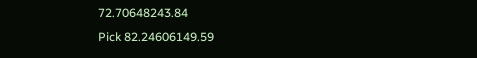72.70648243.84
Pick 82.24606149.59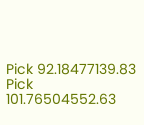Pick 92.18477139.83
Pick 101.76504552.63